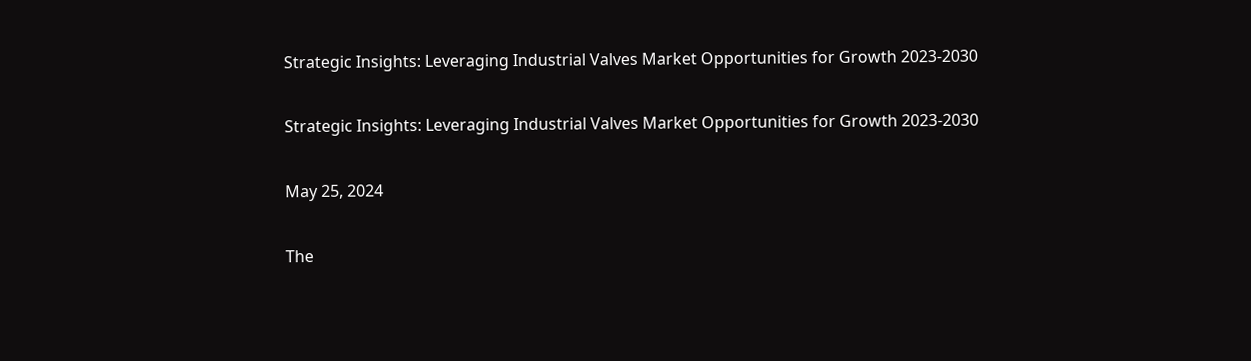Strategic Insights: Leveraging Industrial Valves Market Opportunities for Growth 2023-2030

Strategic Insights: Leveraging Industrial Valves Market Opportunities for Growth 2023-2030

May 25, 2024

The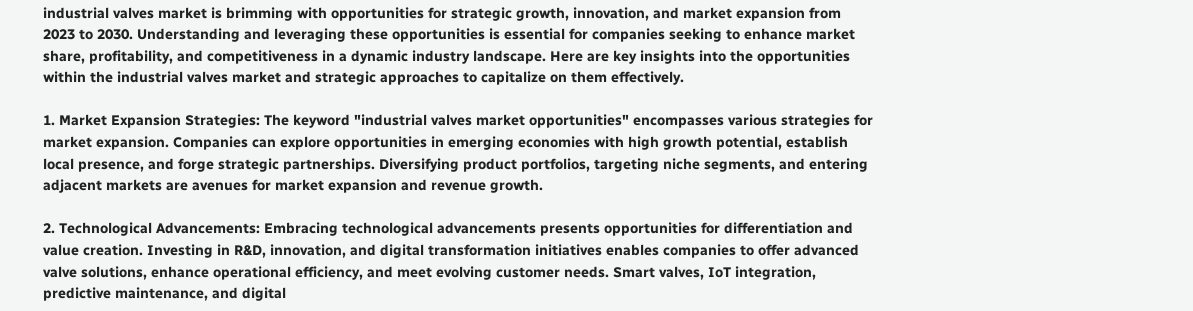industrial valves market is brimming with opportunities for strategic growth, innovation, and market expansion from 2023 to 2030. Understanding and leveraging these opportunities is essential for companies seeking to enhance market share, profitability, and competitiveness in a dynamic industry landscape. Here are key insights into the opportunities within the industrial valves market and strategic approaches to capitalize on them effectively.

1. Market Expansion Strategies: The keyword "industrial valves market opportunities" encompasses various strategies for market expansion. Companies can explore opportunities in emerging economies with high growth potential, establish local presence, and forge strategic partnerships. Diversifying product portfolios, targeting niche segments, and entering adjacent markets are avenues for market expansion and revenue growth.

2. Technological Advancements: Embracing technological advancements presents opportunities for differentiation and value creation. Investing in R&D, innovation, and digital transformation initiatives enables companies to offer advanced valve solutions, enhance operational efficiency, and meet evolving customer needs. Smart valves, IoT integration, predictive maintenance, and digital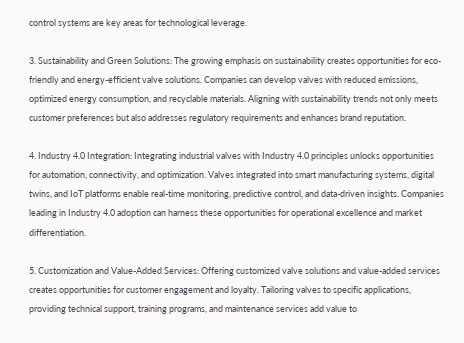control systems are key areas for technological leverage.

3. Sustainability and Green Solutions: The growing emphasis on sustainability creates opportunities for eco-friendly and energy-efficient valve solutions. Companies can develop valves with reduced emissions, optimized energy consumption, and recyclable materials. Aligning with sustainability trends not only meets customer preferences but also addresses regulatory requirements and enhances brand reputation.

4. Industry 4.0 Integration: Integrating industrial valves with Industry 4.0 principles unlocks opportunities for automation, connectivity, and optimization. Valves integrated into smart manufacturing systems, digital twins, and IoT platforms enable real-time monitoring, predictive control, and data-driven insights. Companies leading in Industry 4.0 adoption can harness these opportunities for operational excellence and market differentiation.

5. Customization and Value-Added Services: Offering customized valve solutions and value-added services creates opportunities for customer engagement and loyalty. Tailoring valves to specific applications, providing technical support, training programs, and maintenance services add value to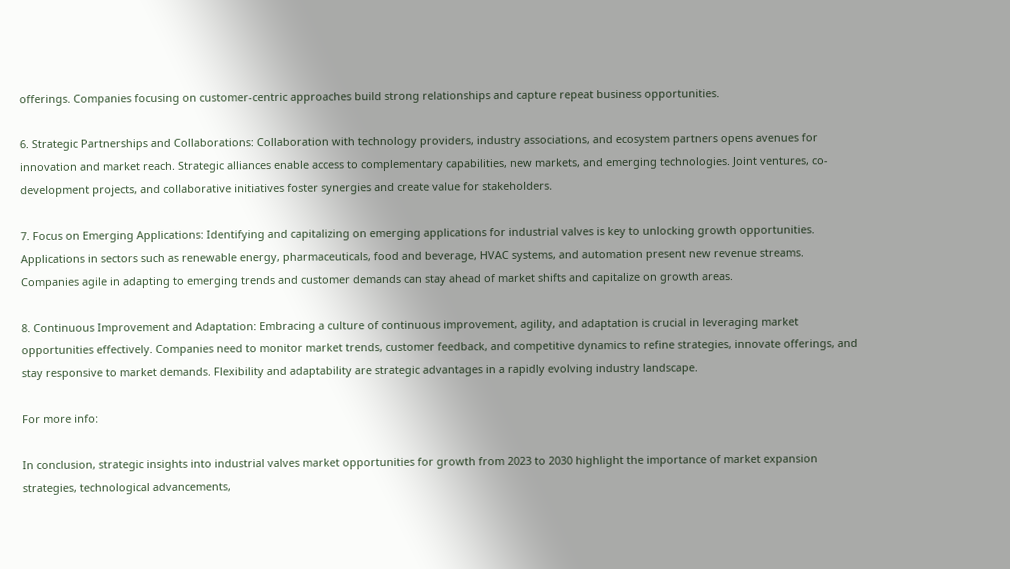offerings. Companies focusing on customer-centric approaches build strong relationships and capture repeat business opportunities.

6. Strategic Partnerships and Collaborations: Collaboration with technology providers, industry associations, and ecosystem partners opens avenues for innovation and market reach. Strategic alliances enable access to complementary capabilities, new markets, and emerging technologies. Joint ventures, co-development projects, and collaborative initiatives foster synergies and create value for stakeholders.

7. Focus on Emerging Applications: Identifying and capitalizing on emerging applications for industrial valves is key to unlocking growth opportunities. Applications in sectors such as renewable energy, pharmaceuticals, food and beverage, HVAC systems, and automation present new revenue streams. Companies agile in adapting to emerging trends and customer demands can stay ahead of market shifts and capitalize on growth areas.

8. Continuous Improvement and Adaptation: Embracing a culture of continuous improvement, agility, and adaptation is crucial in leveraging market opportunities effectively. Companies need to monitor market trends, customer feedback, and competitive dynamics to refine strategies, innovate offerings, and stay responsive to market demands. Flexibility and adaptability are strategic advantages in a rapidly evolving industry landscape.

For more info:

In conclusion, strategic insights into industrial valves market opportunities for growth from 2023 to 2030 highlight the importance of market expansion strategies, technological advancements,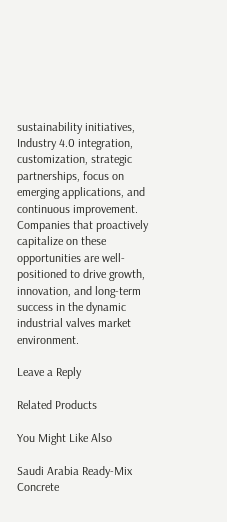sustainability initiatives, Industry 4.0 integration, customization, strategic partnerships, focus on emerging applications, and continuous improvement. Companies that proactively capitalize on these opportunities are well-positioned to drive growth, innovation, and long-term success in the dynamic industrial valves market environment.

Leave a Reply

Related Products

You Might Like Also

Saudi Arabia Ready-Mix Concrete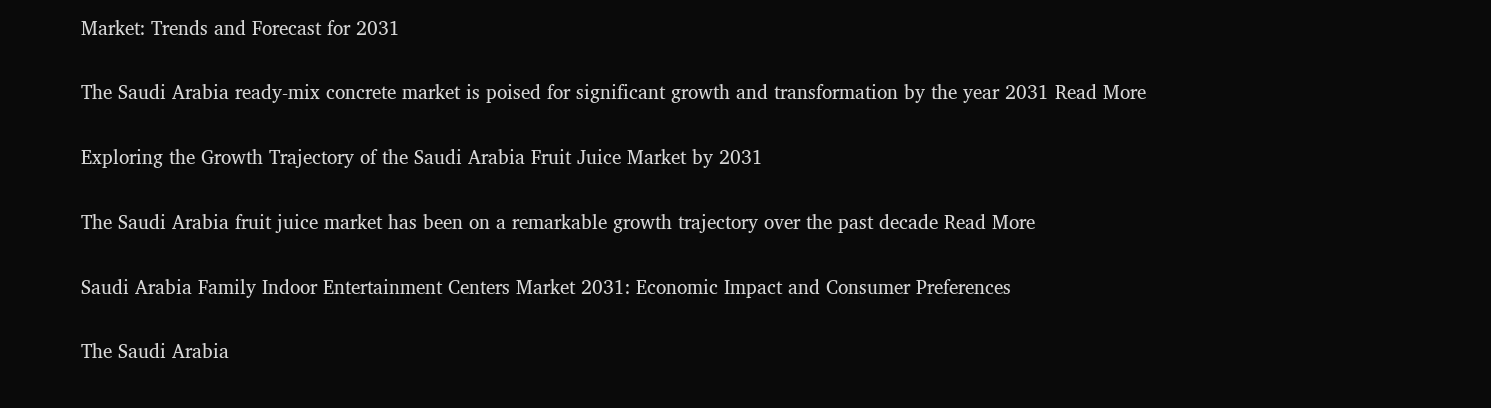Market: Trends and Forecast for 2031

The Saudi Arabia ready-mix concrete market is poised for significant growth and transformation by the year 2031 Read More

Exploring the Growth Trajectory of the Saudi Arabia Fruit Juice Market by 2031

The Saudi Arabia fruit juice market has been on a remarkable growth trajectory over the past decade Read More

Saudi Arabia Family Indoor Entertainment Centers Market 2031: Economic Impact and Consumer Preferences

The Saudi Arabia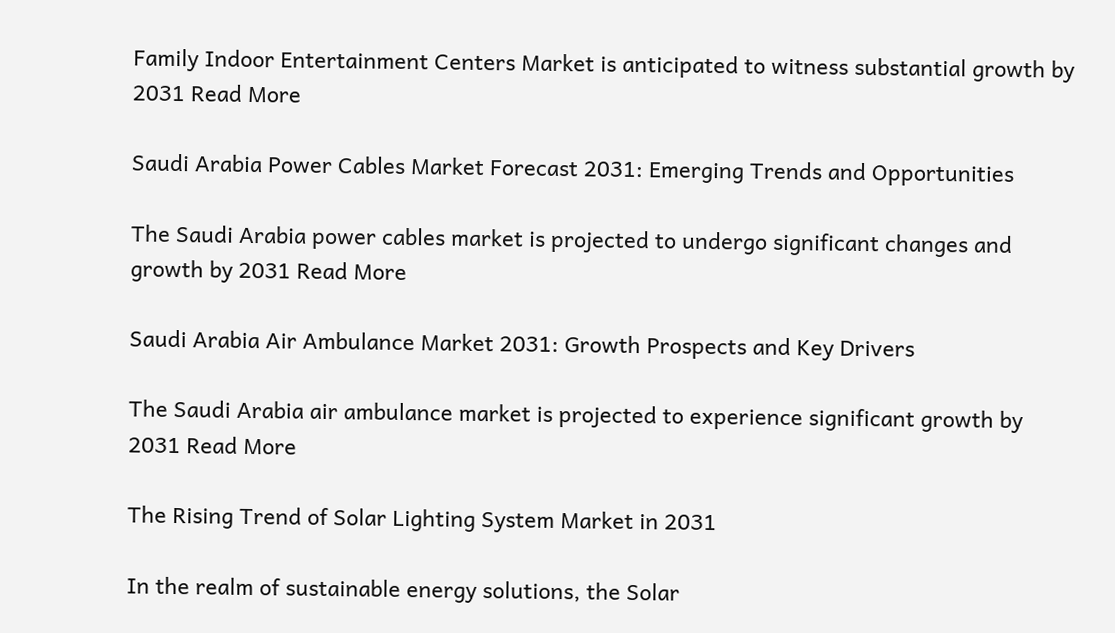Family Indoor Entertainment Centers Market is anticipated to witness substantial growth by 2031 Read More

Saudi Arabia Power Cables Market Forecast 2031: Emerging Trends and Opportunities

The Saudi Arabia power cables market is projected to undergo significant changes and growth by 2031 Read More

Saudi Arabia Air Ambulance Market 2031: Growth Prospects and Key Drivers

The Saudi Arabia air ambulance market is projected to experience significant growth by 2031 Read More

The Rising Trend of Solar Lighting System Market in 2031

In the realm of sustainable energy solutions, the Solar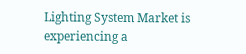Lighting System Market is experiencing a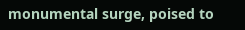monumental surge, poised to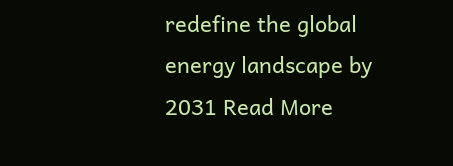redefine the global energy landscape by 2031 Read More